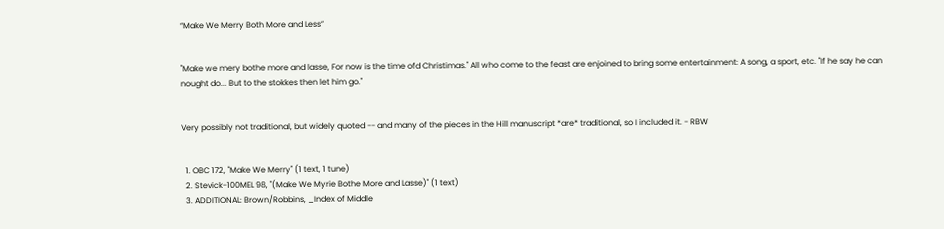“Make We Merry Both More and Less”


"Make we mery bothe more and lasse, For now is the time ofd Christimas." All who come to the feast are enjoined to bring some entertainment: A song, a sport, etc. "If he say he can nought do... But to the stokkes then let him go."


Very possibly not traditional, but widely quoted -- and many of the pieces in the Hill manuscript *are* traditional, so I included it. - RBW


  1. OBC 172, "Make We Merry" (1 text, 1 tune)
  2. Stevick-100MEL 98, "(Make We Myrie Bothe More and Lasse)" (1 text)
  3. ADDITIONAL: Brown/Robbins, _Index of Middle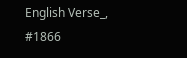English Verse_, #1866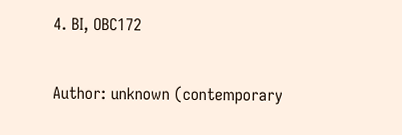4. BI, OBC172


Author: unknown (contemporary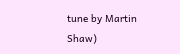tune by Martin Shaw)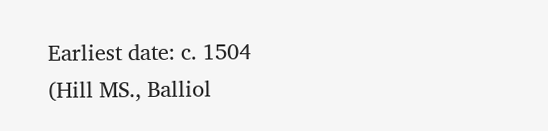Earliest date: c. 1504 (Hill MS., Balliol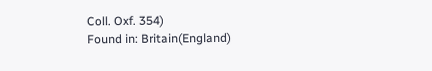Coll. Oxf. 354)
Found in: Britain(England)